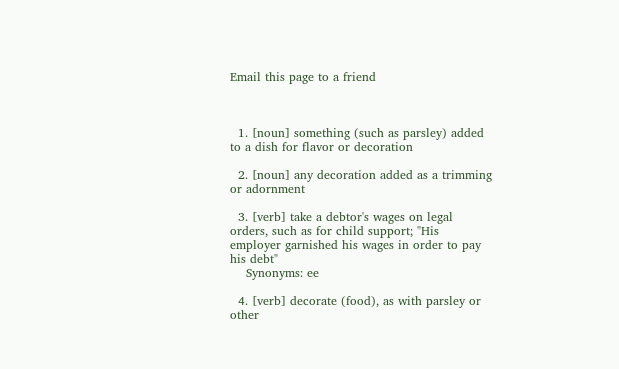Email this page to a friend



  1. [noun] something (such as parsley) added to a dish for flavor or decoration

  2. [noun] any decoration added as a trimming or adornment

  3. [verb] take a debtor's wages on legal orders, such as for child support; "His employer garnished his wages in order to pay his debt"
    Synonyms: ee

  4. [verb] decorate (food), as with parsley or other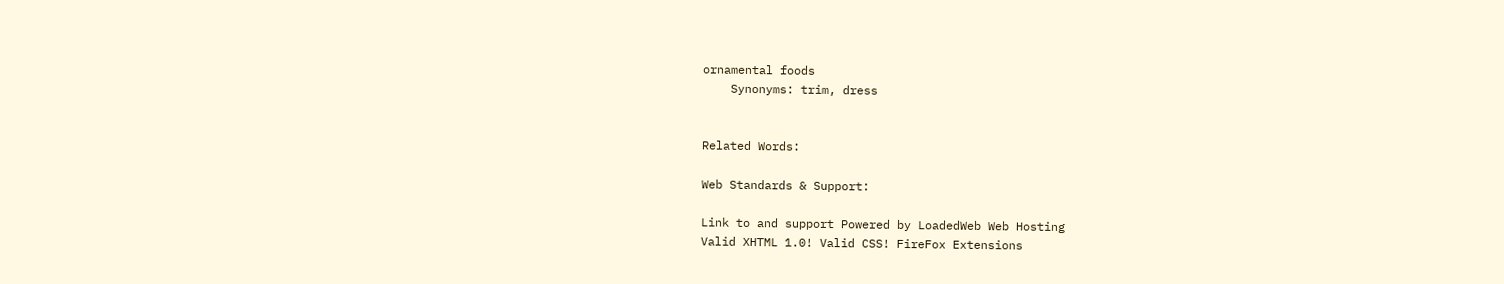ornamental foods
    Synonyms: trim, dress


Related Words:

Web Standards & Support:

Link to and support Powered by LoadedWeb Web Hosting
Valid XHTML 1.0! Valid CSS! FireFox Extensions